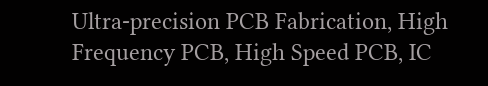Ultra-precision PCB Fabrication, High Frequency PCB, High Speed PCB, IC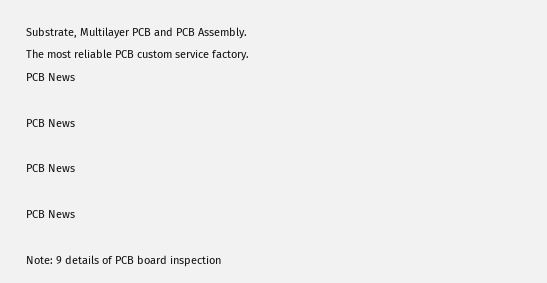Substrate, Multilayer PCB and PCB Assembly.
The most reliable PCB custom service factory.
PCB News

PCB News

PCB News

PCB News

Note: 9 details of PCB board inspection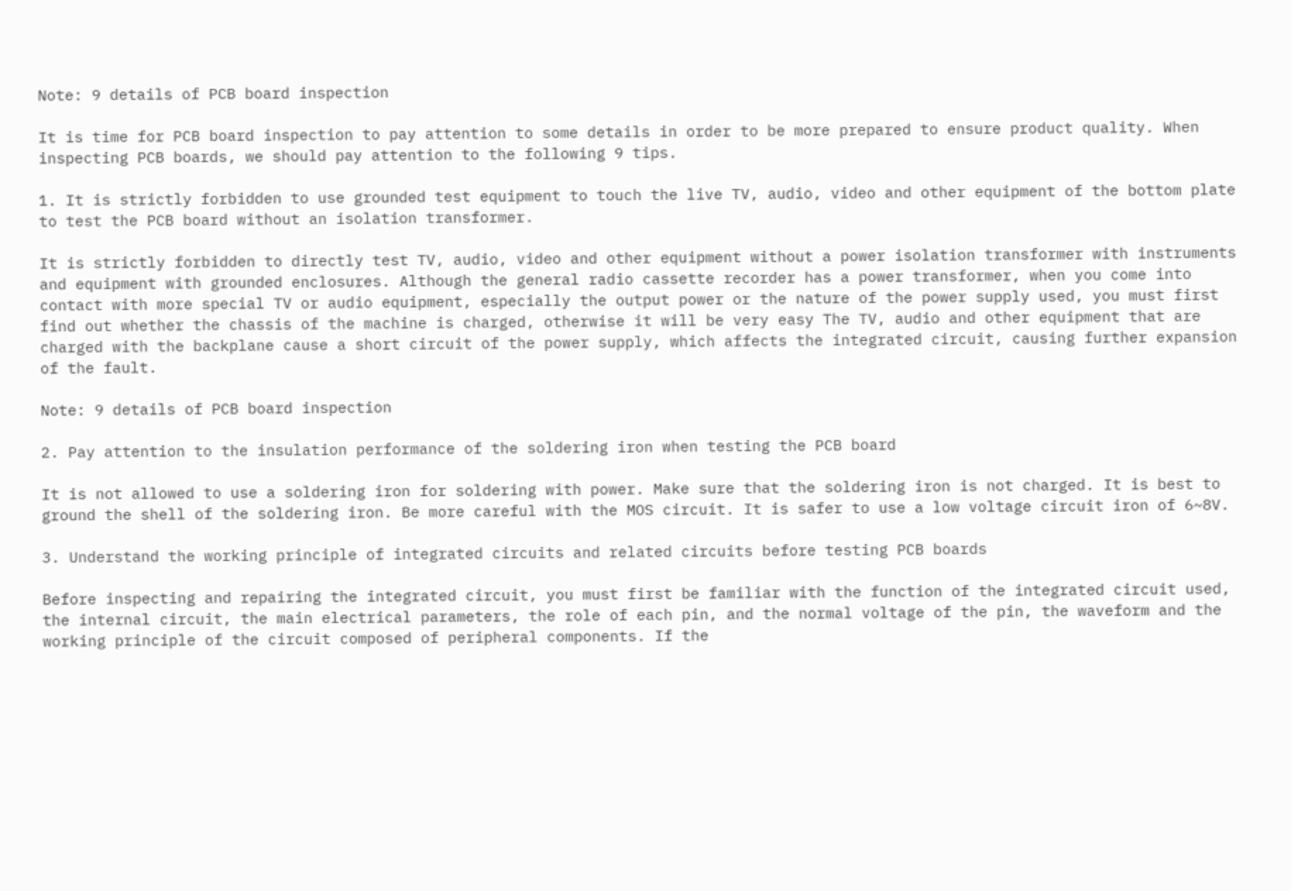Note: 9 details of PCB board inspection

It is time for PCB board inspection to pay attention to some details in order to be more prepared to ensure product quality. When inspecting PCB boards, we should pay attention to the following 9 tips.

1. It is strictly forbidden to use grounded test equipment to touch the live TV, audio, video and other equipment of the bottom plate to test the PCB board without an isolation transformer.

It is strictly forbidden to directly test TV, audio, video and other equipment without a power isolation transformer with instruments and equipment with grounded enclosures. Although the general radio cassette recorder has a power transformer, when you come into contact with more special TV or audio equipment, especially the output power or the nature of the power supply used, you must first find out whether the chassis of the machine is charged, otherwise it will be very easy The TV, audio and other equipment that are charged with the backplane cause a short circuit of the power supply, which affects the integrated circuit, causing further expansion of the fault.

Note: 9 details of PCB board inspection

2. Pay attention to the insulation performance of the soldering iron when testing the PCB board

It is not allowed to use a soldering iron for soldering with power. Make sure that the soldering iron is not charged. It is best to ground the shell of the soldering iron. Be more careful with the MOS circuit. It is safer to use a low voltage circuit iron of 6~8V.

3. Understand the working principle of integrated circuits and related circuits before testing PCB boards

Before inspecting and repairing the integrated circuit, you must first be familiar with the function of the integrated circuit used, the internal circuit, the main electrical parameters, the role of each pin, and the normal voltage of the pin, the waveform and the working principle of the circuit composed of peripheral components. If the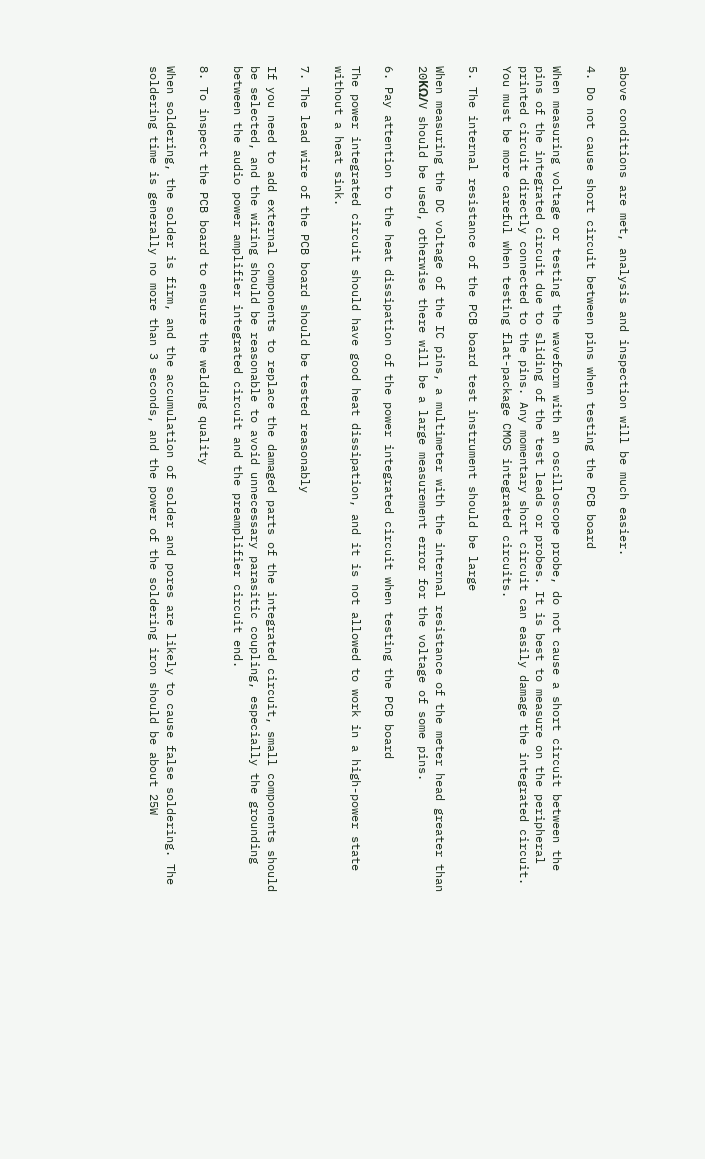above conditions are met, analysis and inspection will be much easier.

4. Do not cause short circuit between pins when testing the PCB board

When measuring voltage or testing the waveform with an oscilloscope probe, do not cause a short circuit between the pins of the integrated circuit due to sliding of the test leads or probes. It is best to measure on the peripheral printed circuit directly connected to the pins. Any momentary short circuit can easily damage the integrated circuit. You must be more careful when testing flat-package CMOS integrated circuits.

5. The internal resistance of the PCB board test instrument should be large

When measuring the DC voltage of the IC pins, a multimeter with the internal resistance of the meter head greater than 20KΩ/V should be used, otherwise there will be a large measurement error for the voltage of some pins.

6. Pay attention to the heat dissipation of the power integrated circuit when testing the PCB board

The power integrated circuit should have good heat dissipation, and it is not allowed to work in a high-power state without a heat sink.

7. The lead wire of the PCB board should be tested reasonably

If you need to add external components to replace the damaged parts of the integrated circuit, small components should be selected, and the wiring should be reasonable to avoid unnecessary parasitic coupling, especially the grounding between the audio power amplifier integrated circuit and the preamplifier circuit end.

8. To inspect the PCB board to ensure the welding quality

When soldering, the solder is firm, and the accumulation of solder and pores are likely to cause false soldering. The soldering time is generally no more than 3 seconds, and the power of the soldering iron should be about 25W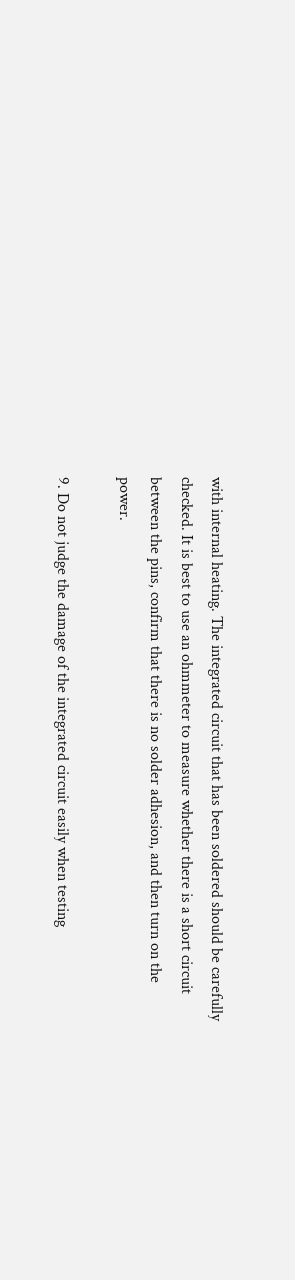with internal heating. The integrated circuit that has been soldered should be carefully checked. It is best to use an ohmmeter to measure whether there is a short circuit between the pins, confirm that there is no solder adhesion, and then turn on the power.

9. Do not judge the damage of the integrated circuit easily when testing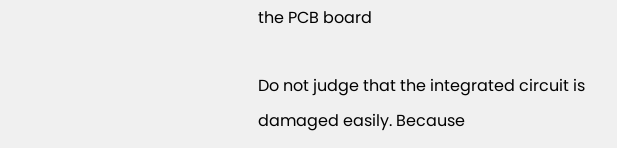the PCB board

Do not judge that the integrated circuit is damaged easily. Because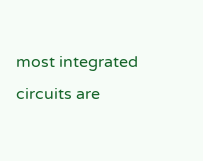most integrated circuits are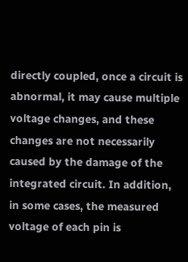directly coupled, once a circuit is abnormal, it may cause multiple voltage changes, and these changes are not necessarily caused by the damage of the integrated circuit. In addition, in some cases, the measured voltage of each pin is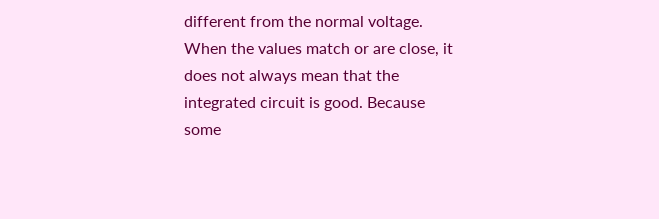different from the normal voltage. When the values match or are close, it does not always mean that the integrated circuit is good. Because some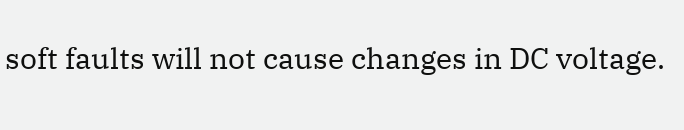soft faults will not cause changes in DC voltage.